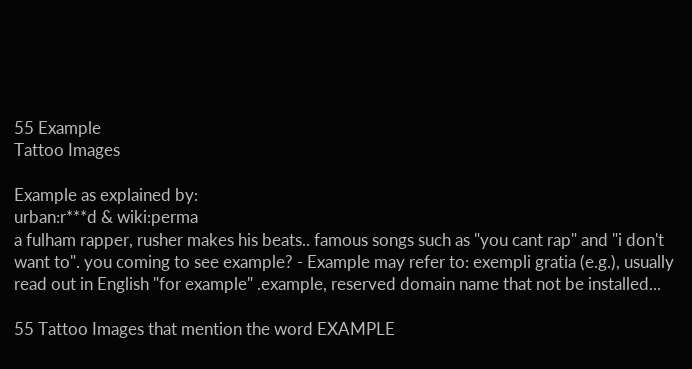55 Example
Tattoo Images

Example as explained by:
urban:r***d & wiki:perma
a fulham rapper, rusher makes his beats.. famous songs such as "you cant rap" and "i don't want to". you coming to see example? - Example may refer to: exempli gratia (e.g.), usually read out in English "for example" .example, reserved domain name that not be installed...

55 Tattoo Images that mention the word EXAMPLE